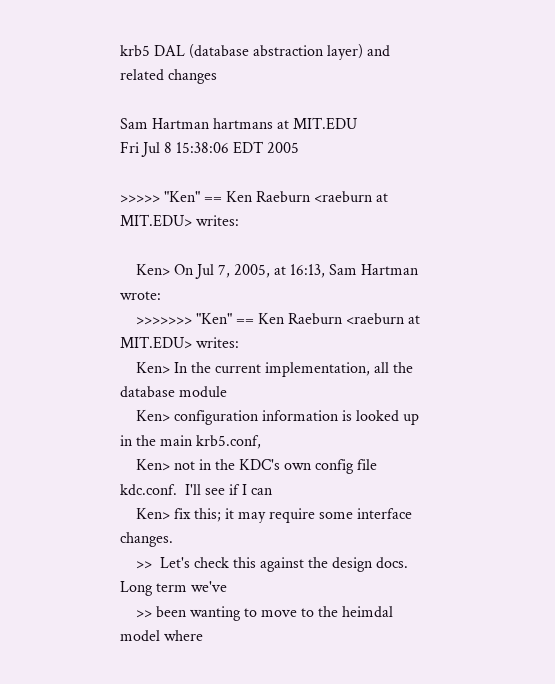krb5 DAL (database abstraction layer) and related changes

Sam Hartman hartmans at MIT.EDU
Fri Jul 8 15:38:06 EDT 2005

>>>>> "Ken" == Ken Raeburn <raeburn at MIT.EDU> writes:

    Ken> On Jul 7, 2005, at 16:13, Sam Hartman wrote:
    >>>>>>> "Ken" == Ken Raeburn <raeburn at MIT.EDU> writes:
    Ken> In the current implementation, all the database module
    Ken> configuration information is looked up in the main krb5.conf,
    Ken> not in the KDC's own config file kdc.conf.  I'll see if I can
    Ken> fix this; it may require some interface changes.
    >>  Let's check this against the design docs.  Long term we've
    >> been wanting to move to the heimdal model where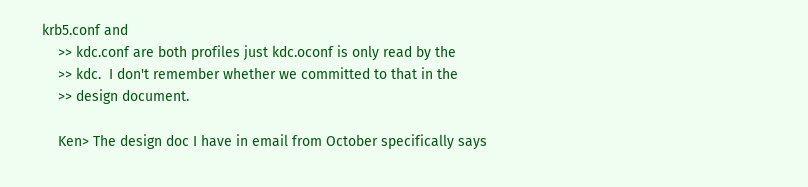krb5.conf and
    >> kdc.conf are both profiles just kdc.oconf is only read by the
    >> kdc.  I don't remember whether we committed to that in the
    >> design document.

    Ken> The design doc I have in email from October specifically says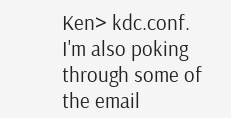Ken> kdc.conf. I'm also poking through some of the email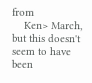from
    Ken> March, but this doesn't seem to have been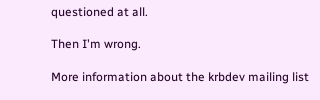questioned at all.

Then I'm wrong.

More information about the krbdev mailing list